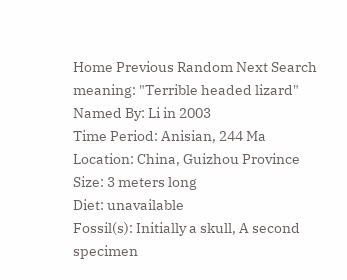Home Previous Random Next Search
meaning: "Terrible headed lizard"
Named By: Li in 2003
Time Period: Anisian, 244 Ma
Location: China, Guizhou Province
Size: 3 meters long
Diet: unavailable
Fossil(s): Initially a skull, A second specimen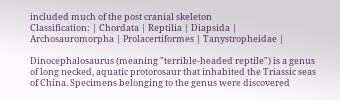included much of the post cranial skeleton
Classification: | Chordata | Reptilia | Diapsida | Archosauromorpha | Prolacertiformes | Tanystropheidae |

Dinocephalosaurus (meaning "terrible-headed reptile") is a genus of long necked, aquatic protorosaur that inhabited the Triassic seas of China. Specimens belonging to the genus were discovered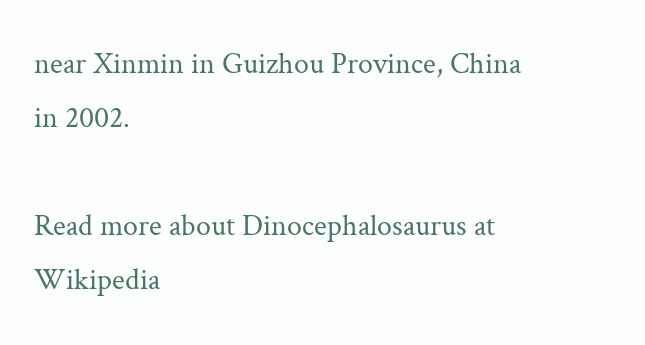near Xinmin in Guizhou Province, China in 2002.

Read more about Dinocephalosaurus at Wikipedia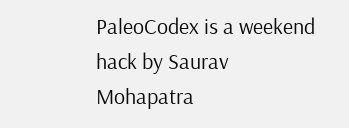PaleoCodex is a weekend hack by Saurav Mohapatra